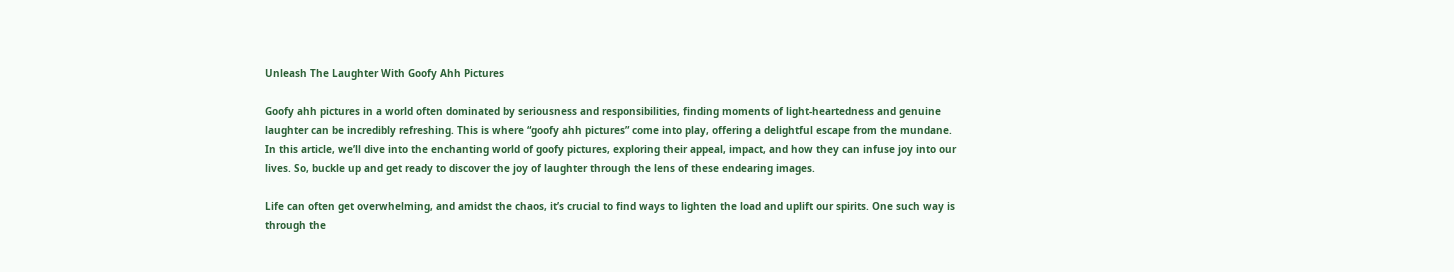Unleash The Laughter With Goofy Ahh Pictures

Goofy ahh pictures in a world often dominated by seriousness and responsibilities, finding moments of light-heartedness and genuine laughter can be incredibly refreshing. This is where “goofy ahh pictures” come into play, offering a delightful escape from the mundane. In this article, we’ll dive into the enchanting world of goofy pictures, exploring their appeal, impact, and how they can infuse joy into our lives. So, buckle up and get ready to discover the joy of laughter through the lens of these endearing images.

Life can often get overwhelming, and amidst the chaos, it’s crucial to find ways to lighten the load and uplift our spirits. One such way is through the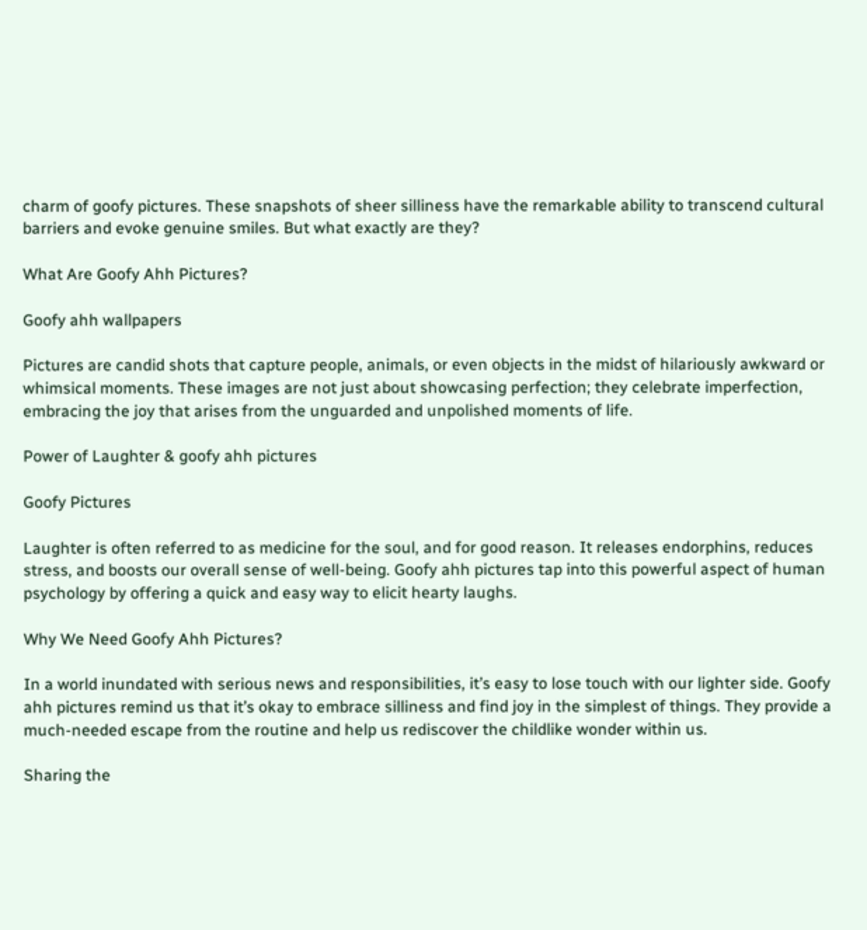charm of goofy pictures. These snapshots of sheer silliness have the remarkable ability to transcend cultural barriers and evoke genuine smiles. But what exactly are they?

What Are Goofy Ahh Pictures?

Goofy ahh wallpapers

Pictures are candid shots that capture people, animals, or even objects in the midst of hilariously awkward or whimsical moments. These images are not just about showcasing perfection; they celebrate imperfection, embracing the joy that arises from the unguarded and unpolished moments of life.

Power of Laughter & goofy ahh pictures

Goofy Pictures

Laughter is often referred to as medicine for the soul, and for good reason. It releases endorphins, reduces stress, and boosts our overall sense of well-being. Goofy ahh pictures tap into this powerful aspect of human psychology by offering a quick and easy way to elicit hearty laughs.

Why We Need Goofy Ahh Pictures?

In a world inundated with serious news and responsibilities, it’s easy to lose touch with our lighter side. Goofy ahh pictures remind us that it’s okay to embrace silliness and find joy in the simplest of things. They provide a much-needed escape from the routine and help us rediscover the childlike wonder within us.

Sharing the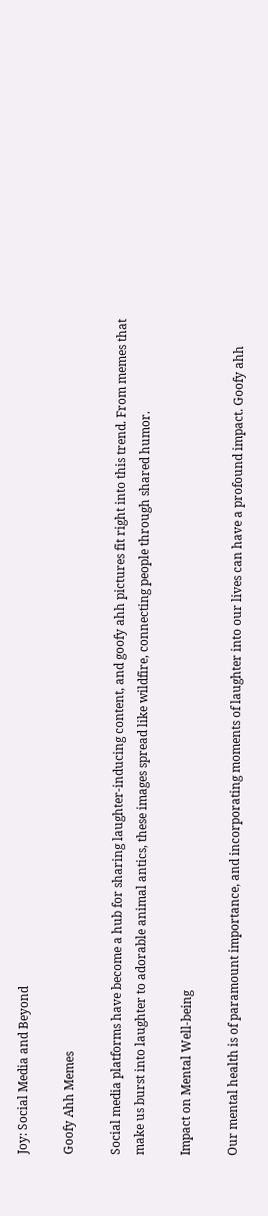Joy: Social Media and Beyond

Goofy Ahh Memes

Social media platforms have become a hub for sharing laughter-inducing content, and goofy ahh pictures fit right into this trend. From memes that make us burst into laughter to adorable animal antics, these images spread like wildfire, connecting people through shared humor.

Impact on Mental Well-being

Our mental health is of paramount importance, and incorporating moments of laughter into our lives can have a profound impact. Goofy ahh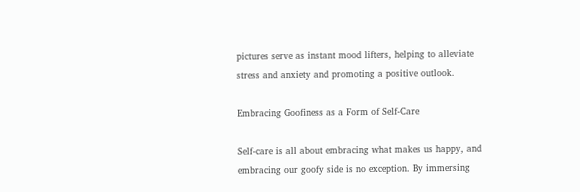pictures serve as instant mood lifters, helping to alleviate stress and anxiety and promoting a positive outlook.

Embracing Goofiness as a Form of Self-Care

Self-care is all about embracing what makes us happy, and embracing our goofy side is no exception. By immersing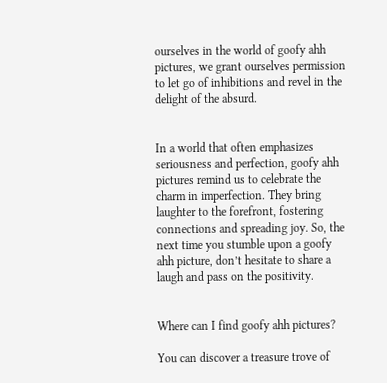ourselves in the world of goofy ahh pictures, we grant ourselves permission to let go of inhibitions and revel in the delight of the absurd.


In a world that often emphasizes seriousness and perfection, goofy ahh pictures remind us to celebrate the charm in imperfection. They bring laughter to the forefront, fostering connections and spreading joy. So, the next time you stumble upon a goofy ahh picture, don’t hesitate to share a laugh and pass on the positivity.


Where can I find goofy ahh pictures?

You can discover a treasure trove of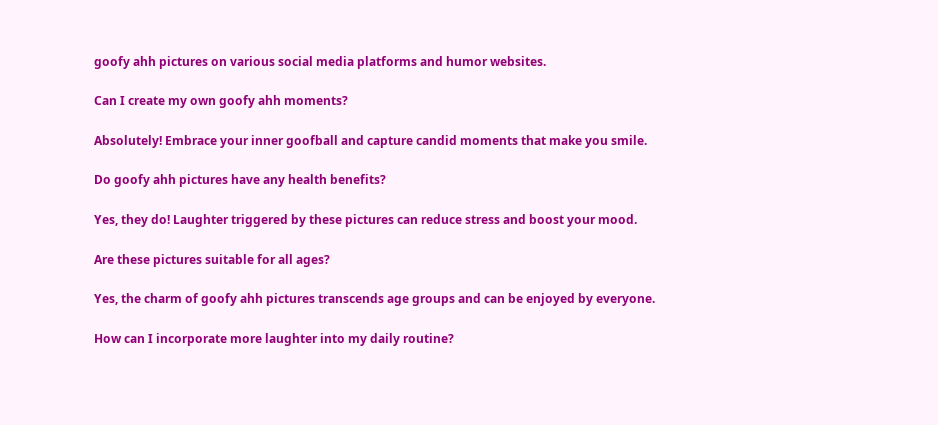goofy ahh pictures on various social media platforms and humor websites.

Can I create my own goofy ahh moments?

Absolutely! Embrace your inner goofball and capture candid moments that make you smile.

Do goofy ahh pictures have any health benefits?

Yes, they do! Laughter triggered by these pictures can reduce stress and boost your mood.

Are these pictures suitable for all ages?

Yes, the charm of goofy ahh pictures transcends age groups and can be enjoyed by everyone.

How can I incorporate more laughter into my daily routine?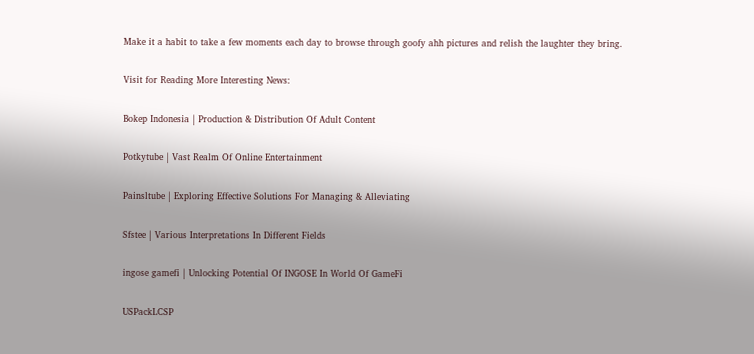Make it a habit to take a few moments each day to browse through goofy ahh pictures and relish the laughter they bring.

Visit for Reading More Interesting News:

Bokep Indonesia | Production & Distribution Of Adult Content

Potkytube | Vast Realm Of Online Entertainment

Painsltube | Exploring Effective Solutions For Managing & Alleviating

Sfstee | Various Interpretations In Different Fields

ingose gamefi | Unlocking Potential Of INGOSE In World Of GameFi

USPackLCSP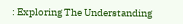: Exploring The Understanding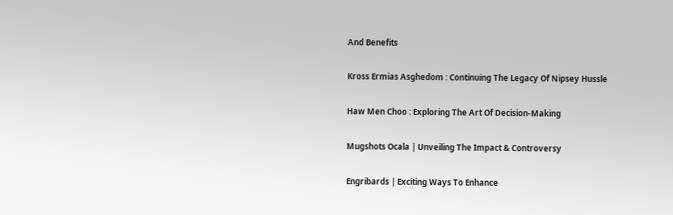And Benefits

Kross Ermias Asghedom : Continuing The Legacy Of Nipsey Hussle

Haw Men Choo : Exploring The Art Of Decision-Making

Mugshots Ocala | Unveiling The Impact & Controversy

Engribards | Exciting Ways To Enhance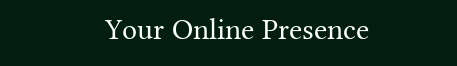Your Online Presence